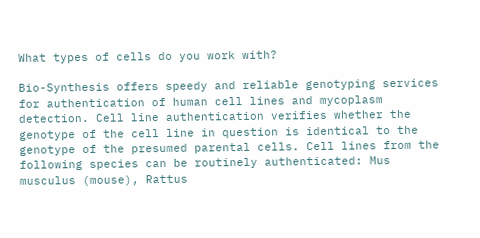What types of cells do you work with?

Bio-Synthesis offers speedy and reliable genotyping services for authentication of human cell lines and mycoplasm detection. Cell line authentication verifies whether the genotype of the cell line in question is identical to the genotype of the presumed parental cells. Cell lines from the following species can be routinely authenticated: Mus musculus (mouse), Rattus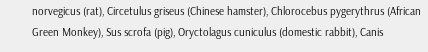norvegicus (rat), Circetulus griseus (Chinese hamster), Chlorocebus pygerythrus (African Green Monkey), Sus scrofa (pig), Oryctolagus cuniculus (domestic rabbit), Canis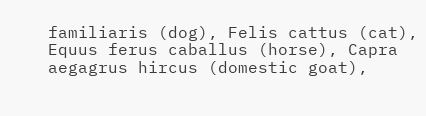familiaris (dog), Felis cattus (cat), Equus ferus caballus (horse), Capra aegagrus hircus (domestic goat),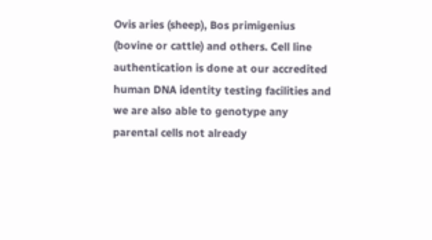Ovis aries (sheep), Bos primigenius (bovine or cattle) and others. Cell line authentication is done at our accredited human DNA identity testing facilities and we are also able to genotype any parental cells not already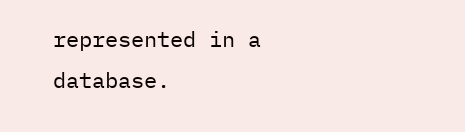represented in a database.